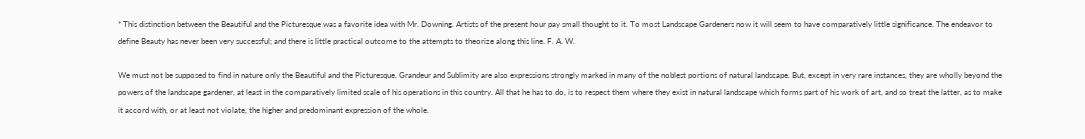* This distinction between the Beautiful and the Picturesque was a favorite idea with Mr. Downing. Artists of the present hour pay small thought to it. To most Landscape Gardeners now it will seem to have comparatively little significance. The endeavor to define Beauty has never been very successful; and there is little practical outcome to the attempts to theorize along this line. F. A. W.

We must not be supposed to find in nature only the Beautiful and the Picturesque. Grandeur and Sublimity are also expressions strongly marked in many of the noblest portions of natural landscape. But, except in very rare instances, they are wholly beyond the powers of the landscape gardener, at least in the comparatively limited scale of his operations in this country. All that he has to do, is to respect them where they exist in natural landscape which forms part of his work of art, and so treat the latter, as to make it accord with, or at least not violate, the higher and predominant expression of the whole.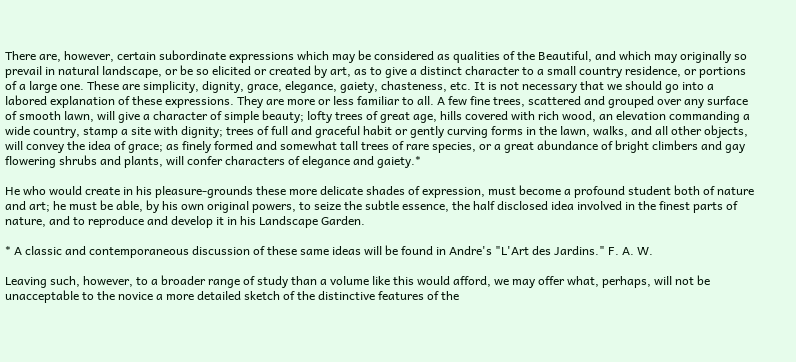There are, however, certain subordinate expressions which may be considered as qualities of the Beautiful, and which may originally so prevail in natural landscape, or be so elicited or created by art, as to give a distinct character to a small country residence, or portions of a large one. These are simplicity, dignity, grace, elegance, gaiety, chasteness, etc. It is not necessary that we should go into a labored explanation of these expressions. They are more or less familiar to all. A few fine trees, scattered and grouped over any surface of smooth lawn, will give a character of simple beauty; lofty trees of great age, hills covered with rich wood, an elevation commanding a wide country, stamp a site with dignity; trees of full and graceful habit or gently curving forms in the lawn, walks, and all other objects, will convey the idea of grace; as finely formed and somewhat tall trees of rare species, or a great abundance of bright climbers and gay flowering shrubs and plants, will confer characters of elegance and gaiety.*

He who would create in his pleasure-grounds these more delicate shades of expression, must become a profound student both of nature and art; he must be able, by his own original powers, to seize the subtle essence, the half disclosed idea involved in the finest parts of nature, and to reproduce and develop it in his Landscape Garden.

* A classic and contemporaneous discussion of these same ideas will be found in Andre's "L'Art des Jardins." F. A. W.

Leaving such, however, to a broader range of study than a volume like this would afford, we may offer what, perhaps, will not be unacceptable to the novice a more detailed sketch of the distinctive features of the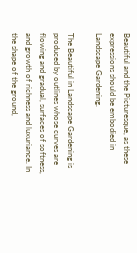Beautiful and the Picturesque, as these expressions should be embodied in Landscape Gardening.

The Beautiful in Landscape Gardening is produced by outlines whose curves are flowing and gradual, surfaces of softness, and growth of richness and luxuriance. In the shape of the ground,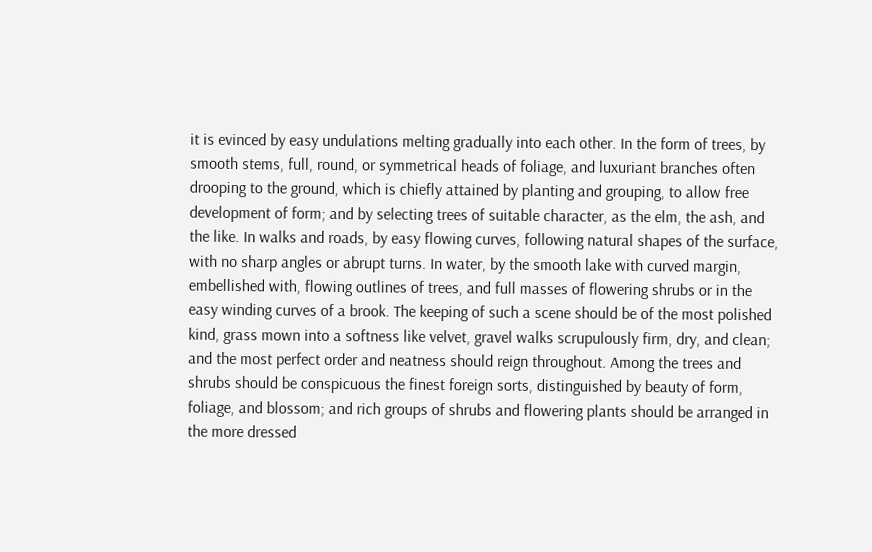it is evinced by easy undulations melting gradually into each other. In the form of trees, by smooth stems, full, round, or symmetrical heads of foliage, and luxuriant branches often drooping to the ground, which is chiefly attained by planting and grouping, to allow free development of form; and by selecting trees of suitable character, as the elm, the ash, and the like. In walks and roads, by easy flowing curves, following natural shapes of the surface, with no sharp angles or abrupt turns. In water, by the smooth lake with curved margin, embellished with, flowing outlines of trees, and full masses of flowering shrubs or in the easy winding curves of a brook. The keeping of such a scene should be of the most polished kind, grass mown into a softness like velvet, gravel walks scrupulously firm, dry, and clean; and the most perfect order and neatness should reign throughout. Among the trees and shrubs should be conspicuous the finest foreign sorts, distinguished by beauty of form, foliage, and blossom; and rich groups of shrubs and flowering plants should be arranged in the more dressed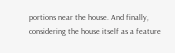portions near the house. And finally, considering the house itself as a feature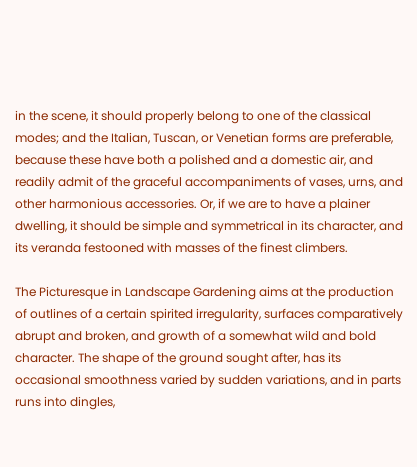in the scene, it should properly belong to one of the classical modes; and the Italian, Tuscan, or Venetian forms are preferable, because these have both a polished and a domestic air, and readily admit of the graceful accompaniments of vases, urns, and other harmonious accessories. Or, if we are to have a plainer dwelling, it should be simple and symmetrical in its character, and its veranda festooned with masses of the finest climbers.

The Picturesque in Landscape Gardening aims at the production of outlines of a certain spirited irregularity, surfaces comparatively abrupt and broken, and growth of a somewhat wild and bold character. The shape of the ground sought after, has its occasional smoothness varied by sudden variations, and in parts runs into dingles,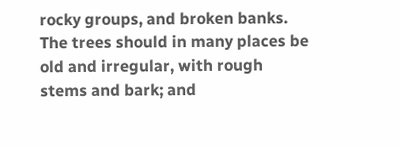rocky groups, and broken banks. The trees should in many places be old and irregular, with rough stems and bark; and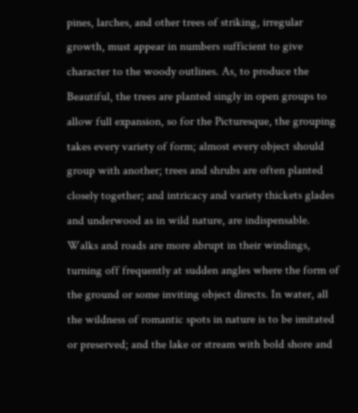pines, larches, and other trees of striking, irregular growth, must appear in numbers sufficient to give character to the woody outlines. As, to produce the Beautiful, the trees are planted singly in open groups to allow full expansion, so for the Picturesque, the grouping takes every variety of form; almost every object should group with another; trees and shrubs are often planted closely together; and intricacy and variety thickets glades and underwood as in wild nature, are indispensable. Walks and roads are more abrupt in their windings, turning off frequently at sudden angles where the form of the ground or some inviting object directs. In water, all the wildness of romantic spots in nature is to be imitated or preserved; and the lake or stream with bold shore and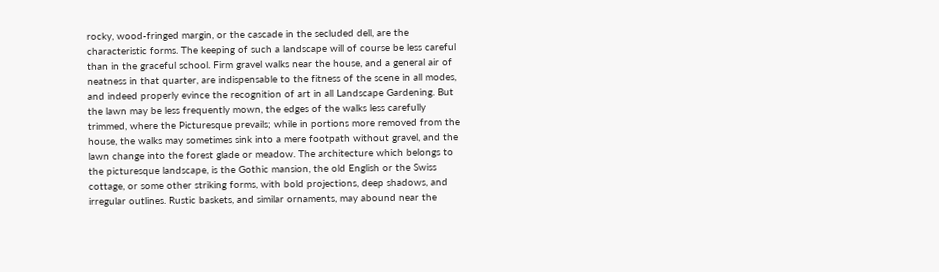rocky, wood-fringed margin, or the cascade in the secluded dell, are the characteristic forms. The keeping of such a landscape will of course be less careful than in the graceful school. Firm gravel walks near the house, and a general air of neatness in that quarter, are indispensable to the fitness of the scene in all modes, and indeed properly evince the recognition of art in all Landscape Gardening. But the lawn may be less frequently mown, the edges of the walks less carefully trimmed, where the Picturesque prevails; while in portions more removed from the house, the walks may sometimes sink into a mere footpath without gravel, and the lawn change into the forest glade or meadow. The architecture which belongs to the picturesque landscape, is the Gothic mansion, the old English or the Swiss cottage, or some other striking forms, with bold projections, deep shadows, and irregular outlines. Rustic baskets, and similar ornaments, may abound near the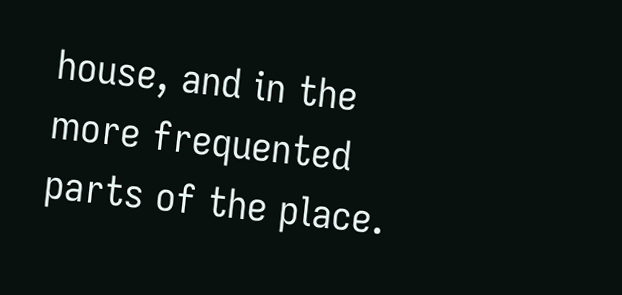house, and in the more frequented parts of the place.